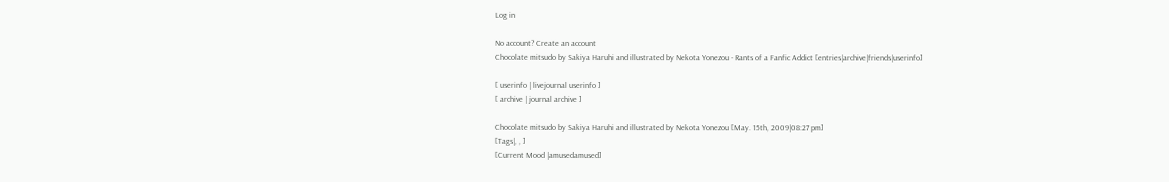Log in

No account? Create an account
Chocolate mitsudo by Sakiya Haruhi and illustrated by Nekota Yonezou - Rants of a Fanfic Addict [entries|archive|friends|userinfo]

[ userinfo | livejournal userinfo ]
[ archive | journal archive ]

Chocolate mitsudo by Sakiya Haruhi and illustrated by Nekota Yonezou [May. 15th, 2009|08:27 pm]
[Tags|, , ]
[Current Mood |amusedamused]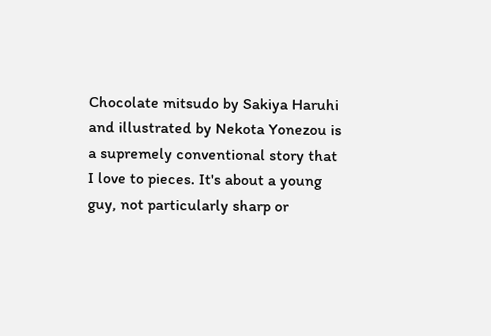Chocolate mitsudo by Sakiya Haruhi and illustrated by Nekota Yonezou is a supremely conventional story that I love to pieces. It's about a young guy, not particularly sharp or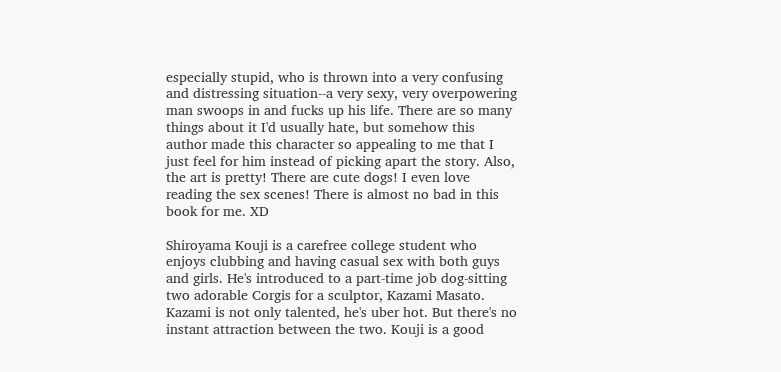especially stupid, who is thrown into a very confusing and distressing situation--a very sexy, very overpowering man swoops in and fucks up his life. There are so many things about it I'd usually hate, but somehow this author made this character so appealing to me that I just feel for him instead of picking apart the story. Also, the art is pretty! There are cute dogs! I even love reading the sex scenes! There is almost no bad in this book for me. XD

Shiroyama Kouji is a carefree college student who enjoys clubbing and having casual sex with both guys and girls. He's introduced to a part-time job dog-sitting two adorable Corgis for a sculptor, Kazami Masato. Kazami is not only talented, he's uber hot. But there's no instant attraction between the two. Kouji is a good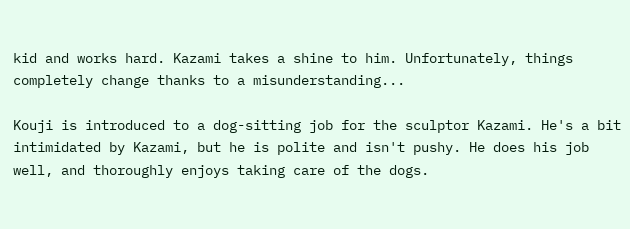kid and works hard. Kazami takes a shine to him. Unfortunately, things completely change thanks to a misunderstanding...

Kouji is introduced to a dog-sitting job for the sculptor Kazami. He's a bit intimidated by Kazami, but he is polite and isn't pushy. He does his job well, and thoroughly enjoys taking care of the dogs.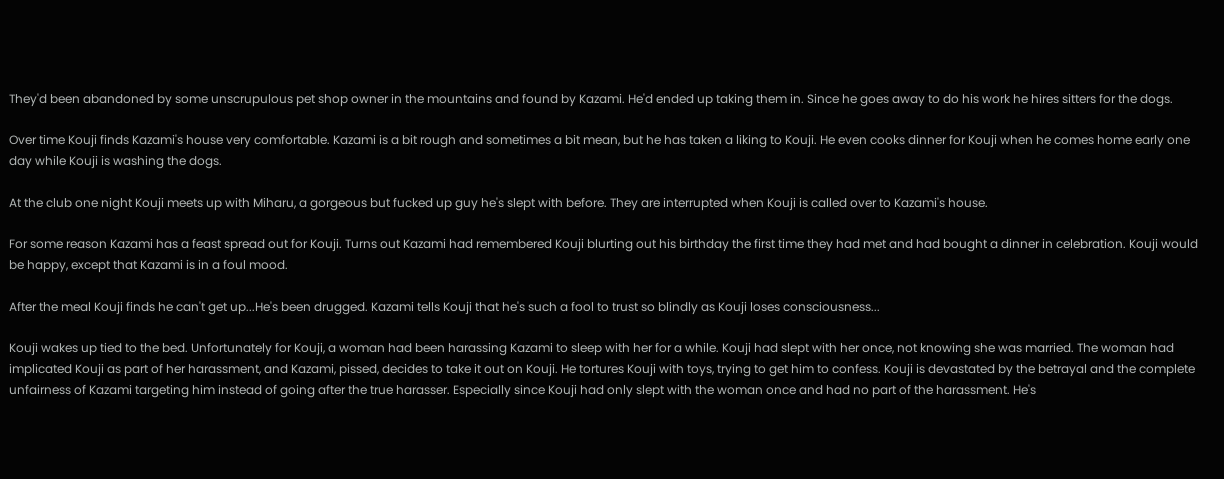They'd been abandoned by some unscrupulous pet shop owner in the mountains and found by Kazami. He'd ended up taking them in. Since he goes away to do his work he hires sitters for the dogs.

Over time Kouji finds Kazami's house very comfortable. Kazami is a bit rough and sometimes a bit mean, but he has taken a liking to Kouji. He even cooks dinner for Kouji when he comes home early one day while Kouji is washing the dogs.

At the club one night Kouji meets up with Miharu, a gorgeous but fucked up guy he's slept with before. They are interrupted when Kouji is called over to Kazami's house.

For some reason Kazami has a feast spread out for Kouji. Turns out Kazami had remembered Kouji blurting out his birthday the first time they had met and had bought a dinner in celebration. Kouji would be happy, except that Kazami is in a foul mood.

After the meal Kouji finds he can't get up...He's been drugged. Kazami tells Kouji that he's such a fool to trust so blindly as Kouji loses consciousness...

Kouji wakes up tied to the bed. Unfortunately for Kouji, a woman had been harassing Kazami to sleep with her for a while. Kouji had slept with her once, not knowing she was married. The woman had implicated Kouji as part of her harassment, and Kazami, pissed, decides to take it out on Kouji. He tortures Kouji with toys, trying to get him to confess. Kouji is devastated by the betrayal and the complete unfairness of Kazami targeting him instead of going after the true harasser. Especially since Kouji had only slept with the woman once and had no part of the harassment. He's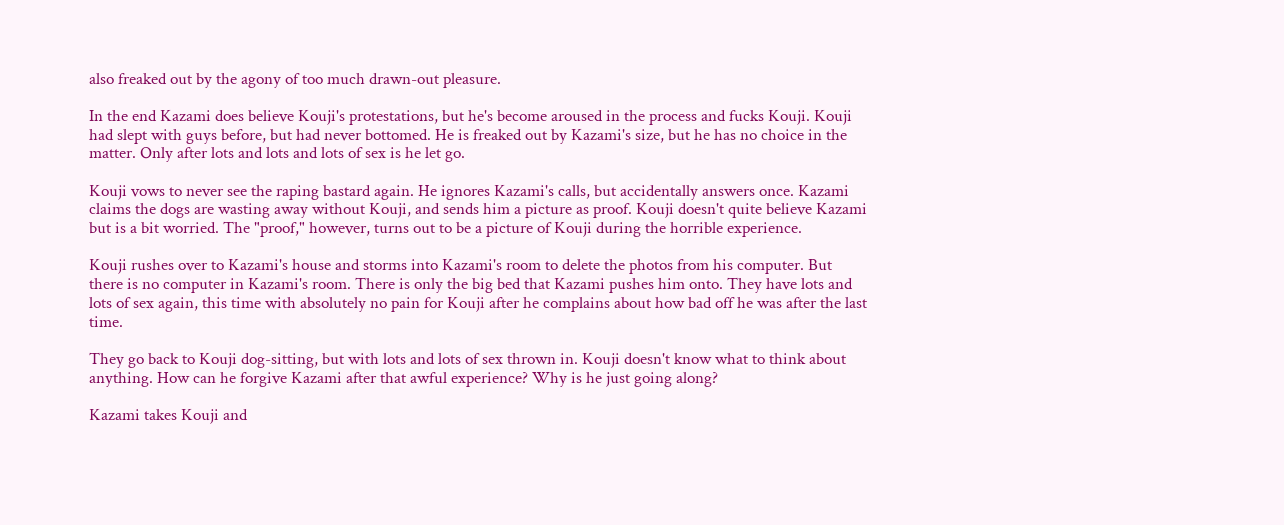also freaked out by the agony of too much drawn-out pleasure.

In the end Kazami does believe Kouji's protestations, but he's become aroused in the process and fucks Kouji. Kouji had slept with guys before, but had never bottomed. He is freaked out by Kazami's size, but he has no choice in the matter. Only after lots and lots and lots of sex is he let go.

Kouji vows to never see the raping bastard again. He ignores Kazami's calls, but accidentally answers once. Kazami claims the dogs are wasting away without Kouji, and sends him a picture as proof. Kouji doesn't quite believe Kazami but is a bit worried. The "proof," however, turns out to be a picture of Kouji during the horrible experience.

Kouji rushes over to Kazami's house and storms into Kazami's room to delete the photos from his computer. But there is no computer in Kazami's room. There is only the big bed that Kazami pushes him onto. They have lots and lots of sex again, this time with absolutely no pain for Kouji after he complains about how bad off he was after the last time.

They go back to Kouji dog-sitting, but with lots and lots of sex thrown in. Kouji doesn't know what to think about anything. How can he forgive Kazami after that awful experience? Why is he just going along?

Kazami takes Kouji and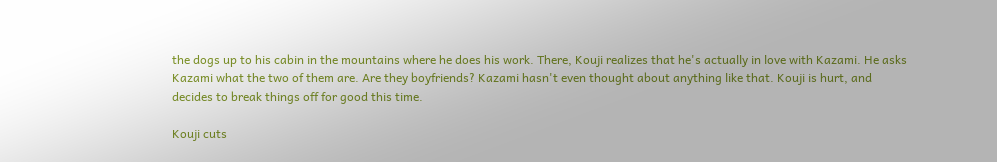the dogs up to his cabin in the mountains where he does his work. There, Kouji realizes that he's actually in love with Kazami. He asks Kazami what the two of them are. Are they boyfriends? Kazami hasn't even thought about anything like that. Kouji is hurt, and decides to break things off for good this time.

Kouji cuts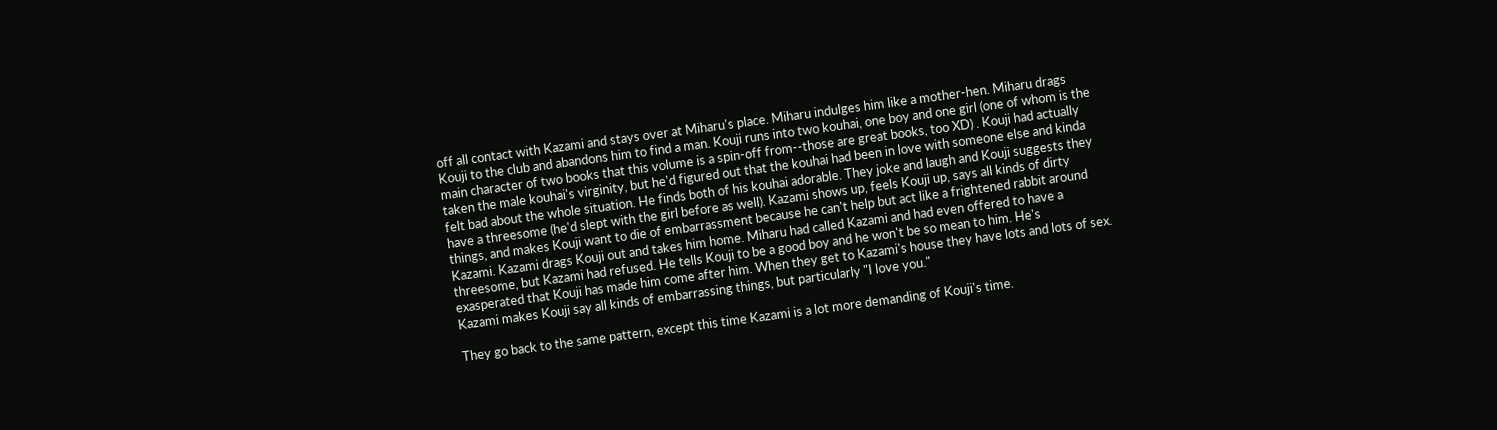off all contact with Kazami and stays over at Miharu's place. Miharu indulges him like a mother-hen. Miharu drags Kouji to the club and abandons him to find a man. Kouji runs into two kouhai, one boy and one girl (one of whom is the main character of two books that this volume is a spin-off from--those are great books, too XD) . Kouji had actually taken the male kouhai's virginity, but he'd figured out that the kouhai had been in love with someone else and kinda felt bad about the whole situation. He finds both of his kouhai adorable. They joke and laugh and Kouji suggests they have a threesome (he'd slept with the girl before as well). Kazami shows up, feels Kouji up, says all kinds of dirty things, and makes Kouji want to die of embarrassment because he can't help but act like a frightened rabbit around Kazami. Kazami drags Kouji out and takes him home. Miharu had called Kazami and had even offered to have a threesome, but Kazami had refused. He tells Kouji to be a good boy and he won't be so mean to him. He's exasperated that Kouji has made him come after him. When they get to Kazami's house they have lots and lots of sex. Kazami makes Kouji say all kinds of embarrassing things, but particularly "I love you."

They go back to the same pattern, except this time Kazami is a lot more demanding of Kouji's time.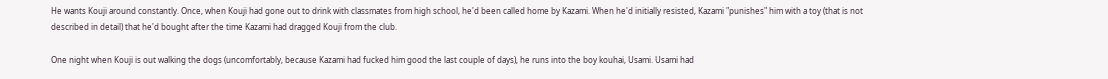He wants Kouji around constantly. Once, when Kouji had gone out to drink with classmates from high school, he'd been called home by Kazami. When he'd initially resisted, Kazami "punishes" him with a toy (that is not described in detail) that he'd bought after the time Kazami had dragged Kouji from the club.

One night when Kouji is out walking the dogs (uncomfortably, because Kazami had fucked him good the last couple of days), he runs into the boy kouhai, Usami. Usami had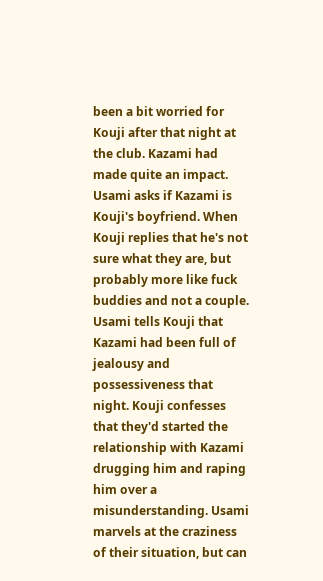been a bit worried for Kouji after that night at the club. Kazami had made quite an impact. Usami asks if Kazami is Kouji's boyfriend. When Kouji replies that he's not sure what they are, but probably more like fuck buddies and not a couple. Usami tells Kouji that Kazami had been full of jealousy and possessiveness that night. Kouji confesses that they'd started the relationship with Kazami drugging him and raping him over a misunderstanding. Usami marvels at the craziness of their situation, but can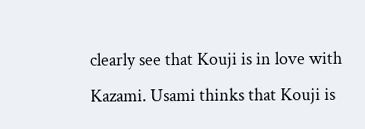clearly see that Kouji is in love with Kazami. Usami thinks that Kouji is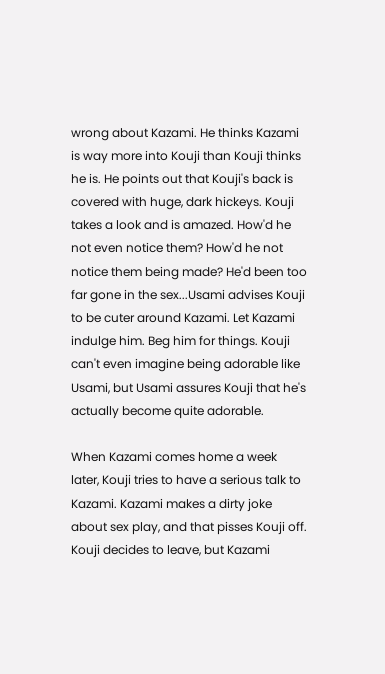wrong about Kazami. He thinks Kazami is way more into Kouji than Kouji thinks he is. He points out that Kouji's back is covered with huge, dark hickeys. Kouji takes a look and is amazed. How'd he not even notice them? How'd he not notice them being made? He'd been too far gone in the sex...Usami advises Kouji to be cuter around Kazami. Let Kazami indulge him. Beg him for things. Kouji can't even imagine being adorable like Usami, but Usami assures Kouji that he's actually become quite adorable.

When Kazami comes home a week later, Kouji tries to have a serious talk to Kazami. Kazami makes a dirty joke about sex play, and that pisses Kouji off. Kouji decides to leave, but Kazami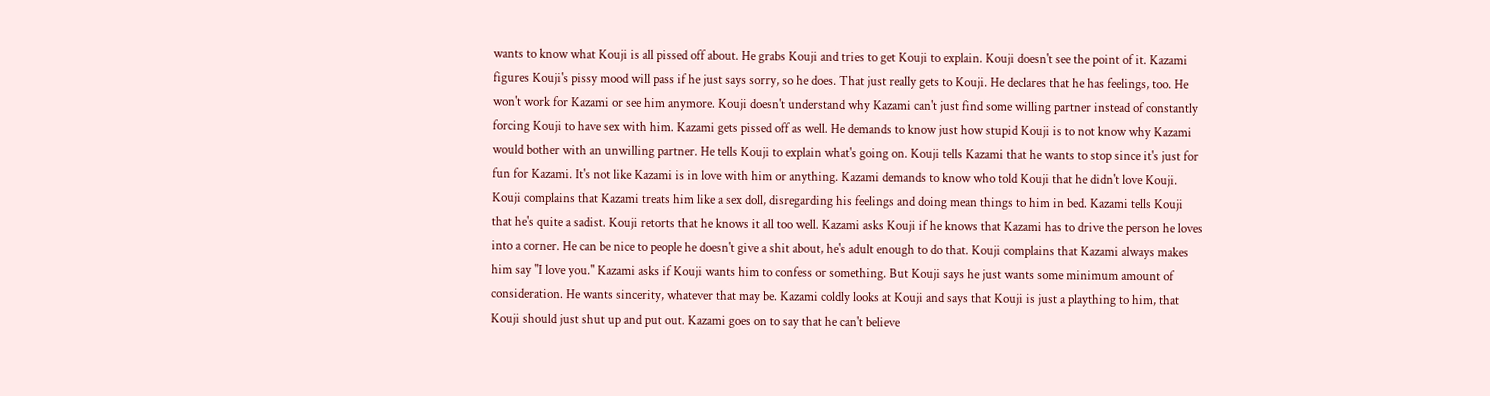wants to know what Kouji is all pissed off about. He grabs Kouji and tries to get Kouji to explain. Kouji doesn't see the point of it. Kazami figures Kouji's pissy mood will pass if he just says sorry, so he does. That just really gets to Kouji. He declares that he has feelings, too. He won't work for Kazami or see him anymore. Kouji doesn't understand why Kazami can't just find some willing partner instead of constantly forcing Kouji to have sex with him. Kazami gets pissed off as well. He demands to know just how stupid Kouji is to not know why Kazami would bother with an unwilling partner. He tells Kouji to explain what's going on. Kouji tells Kazami that he wants to stop since it's just for fun for Kazami. It's not like Kazami is in love with him or anything. Kazami demands to know who told Kouji that he didn't love Kouji. Kouji complains that Kazami treats him like a sex doll, disregarding his feelings and doing mean things to him in bed. Kazami tells Kouji that he's quite a sadist. Kouji retorts that he knows it all too well. Kazami asks Kouji if he knows that Kazami has to drive the person he loves into a corner. He can be nice to people he doesn't give a shit about, he's adult enough to do that. Kouji complains that Kazami always makes him say "I love you." Kazami asks if Kouji wants him to confess or something. But Kouji says he just wants some minimum amount of consideration. He wants sincerity, whatever that may be. Kazami coldly looks at Kouji and says that Kouji is just a plaything to him, that Kouji should just shut up and put out. Kazami goes on to say that he can't believe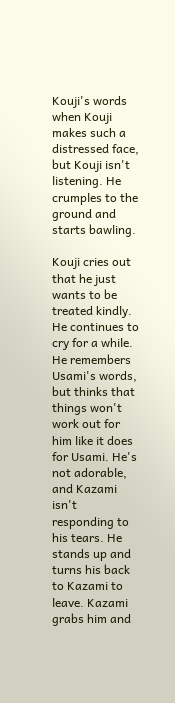Kouji's words when Kouji makes such a distressed face, but Kouji isn't listening. He crumples to the ground and starts bawling.

Kouji cries out that he just wants to be treated kindly. He continues to cry for a while. He remembers Usami's words, but thinks that things won't work out for him like it does for Usami. He's not adorable, and Kazami isn't responding to his tears. He stands up and turns his back to Kazami to leave. Kazami grabs him and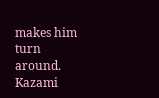makes him turn around. Kazami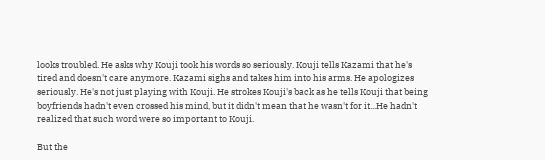looks troubled. He asks why Kouji took his words so seriously. Kouji tells Kazami that he's tired and doesn't care anymore. Kazami sighs and takes him into his arms. He apologizes seriously. He's not just playing with Kouji. He strokes Kouji's back as he tells Kouji that being boyfriends hadn't even crossed his mind, but it didn't mean that he wasn't for it...He hadn't realized that such word were so important to Kouji.

But the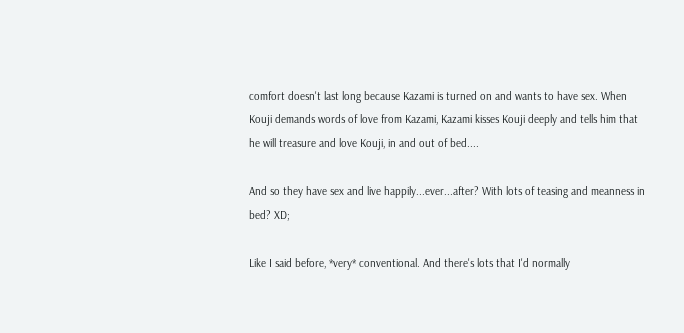comfort doesn't last long because Kazami is turned on and wants to have sex. When Kouji demands words of love from Kazami, Kazami kisses Kouji deeply and tells him that he will treasure and love Kouji, in and out of bed....

And so they have sex and live happily...ever...after? With lots of teasing and meanness in bed? XD;

Like I said before, *very* conventional. And there's lots that I'd normally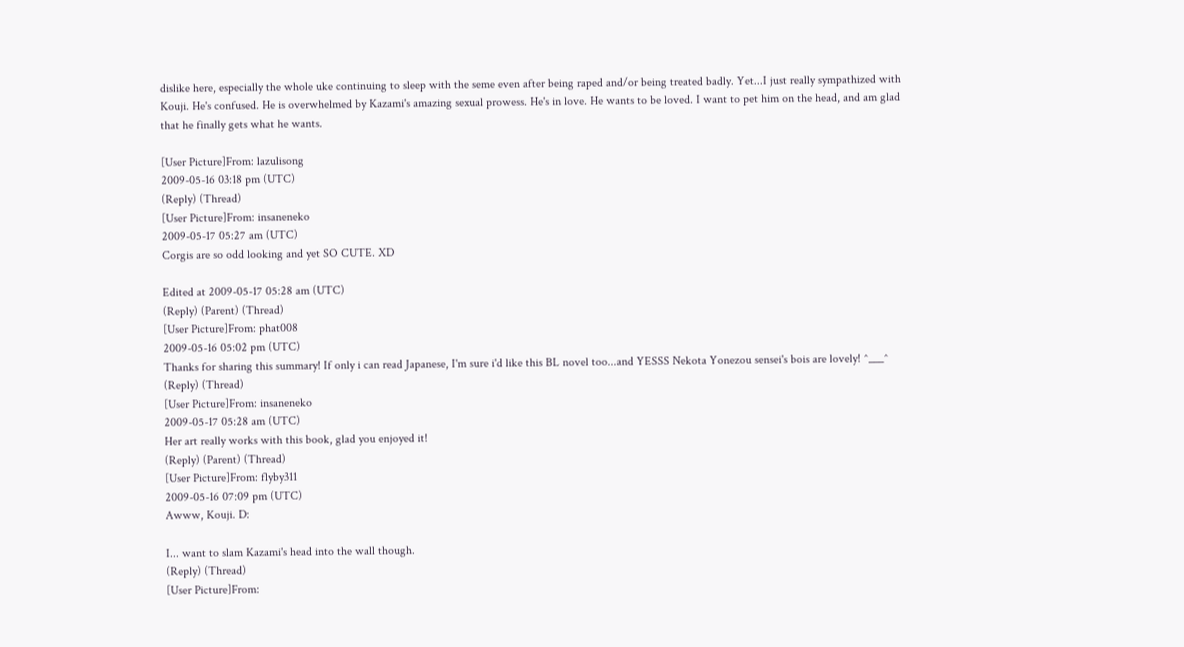dislike here, especially the whole uke continuing to sleep with the seme even after being raped and/or being treated badly. Yet...I just really sympathized with Kouji. He's confused. He is overwhelmed by Kazami's amazing sexual prowess. He's in love. He wants to be loved. I want to pet him on the head, and am glad that he finally gets what he wants.

[User Picture]From: lazulisong
2009-05-16 03:18 pm (UTC)
(Reply) (Thread)
[User Picture]From: insaneneko
2009-05-17 05:27 am (UTC)
Corgis are so odd looking and yet SO CUTE. XD

Edited at 2009-05-17 05:28 am (UTC)
(Reply) (Parent) (Thread)
[User Picture]From: phat008
2009-05-16 05:02 pm (UTC)
Thanks for sharing this summary! If only i can read Japanese, I'm sure i'd like this BL novel too...and YESSS Nekota Yonezou sensei's bois are lovely! ^___^
(Reply) (Thread)
[User Picture]From: insaneneko
2009-05-17 05:28 am (UTC)
Her art really works with this book, glad you enjoyed it!
(Reply) (Parent) (Thread)
[User Picture]From: flyby311
2009-05-16 07:09 pm (UTC)
Awww, Kouji. D:

I... want to slam Kazami's head into the wall though.
(Reply) (Thread)
[User Picture]From: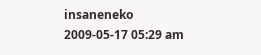insaneneko
2009-05-17 05:29 am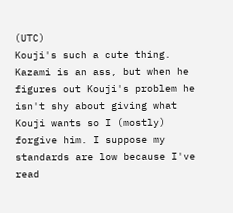(UTC)
Kouji's such a cute thing. Kazami is an ass, but when he figures out Kouji's problem he isn't shy about giving what Kouji wants so I (mostly) forgive him. I suppose my standards are low because I've read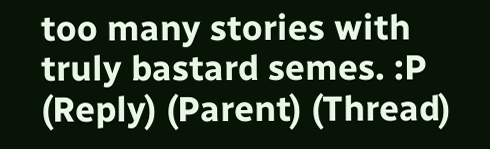too many stories with truly bastard semes. :P
(Reply) (Parent) (Thread)